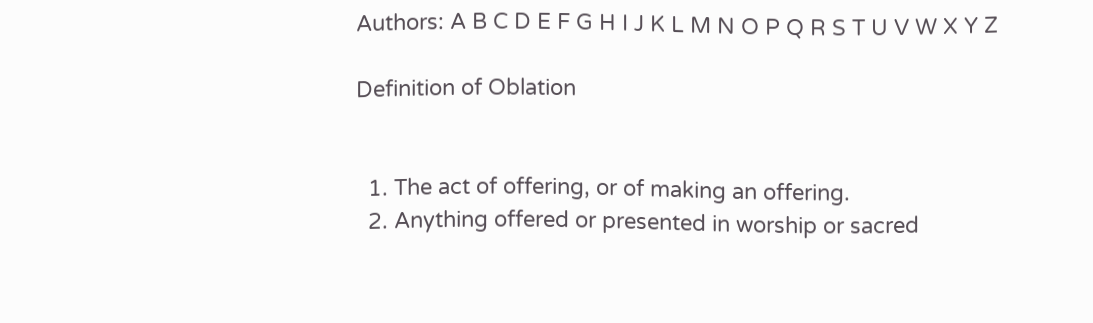Authors: A B C D E F G H I J K L M N O P Q R S T U V W X Y Z

Definition of Oblation


  1. The act of offering, or of making an offering.
  2. Anything offered or presented in worship or sacred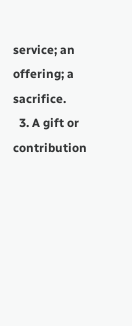service; an offering; a sacrifice.
  3. A gift or contribution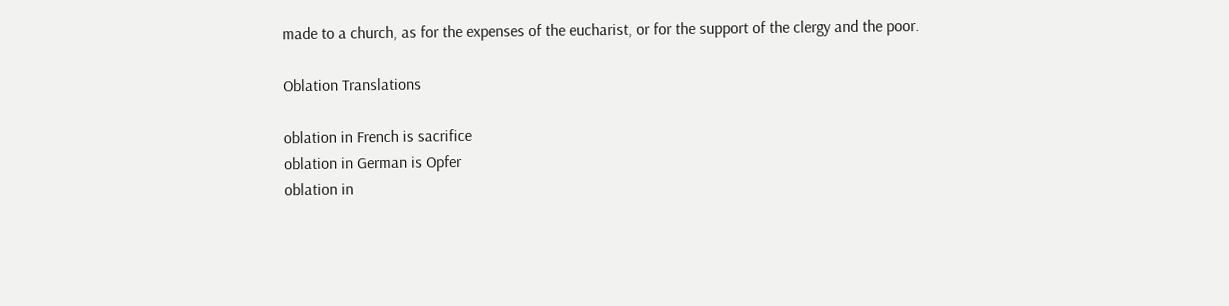made to a church, as for the expenses of the eucharist, or for the support of the clergy and the poor.

Oblation Translations

oblation in French is sacrifice
oblation in German is Opfer
oblation in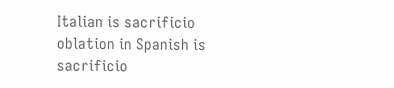Italian is sacrificio
oblation in Spanish is sacrificio